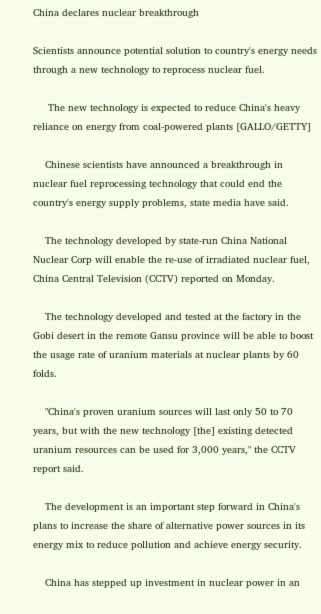China declares nuclear breakthrough

Scientists announce potential solution to country's energy needs through a new technology to reprocess nuclear fuel.

     The new technology is expected to reduce China's heavy reliance on energy from coal-powered plants [GALLO/GETTY]

    Chinese scientists have announced a breakthrough in nuclear fuel reprocessing technology that could end the country's energy supply problems, state media have said.

    The technology developed by state-run China National Nuclear Corp will enable the re-use of irradiated nuclear fuel, China Central Television (CCTV) reported on Monday.

    The technology developed and tested at the factory in the Gobi desert in the remote Gansu province will be able to boost the usage rate of uranium materials at nuclear plants by 60 folds.

    "China's proven uranium sources will last only 50 to 70 years, but with the new technology [the] existing detected uranium resources can be used for 3,000 years," the CCTV report said.

    The development is an important step forward in China's plans to increase the share of alternative power sources in its energy mix to reduce pollution and achieve energy security.

    China has stepped up investment in nuclear power in an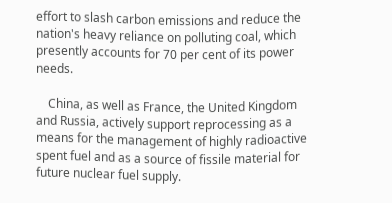effort to slash carbon emissions and reduce the nation's heavy reliance on polluting coal, which presently accounts for 70 per cent of its power needs.

    China, as well as France, the United Kingdom and Russia, actively support reprocessing as a means for the management of highly radioactive spent fuel and as a source of fissile material for future nuclear fuel supply.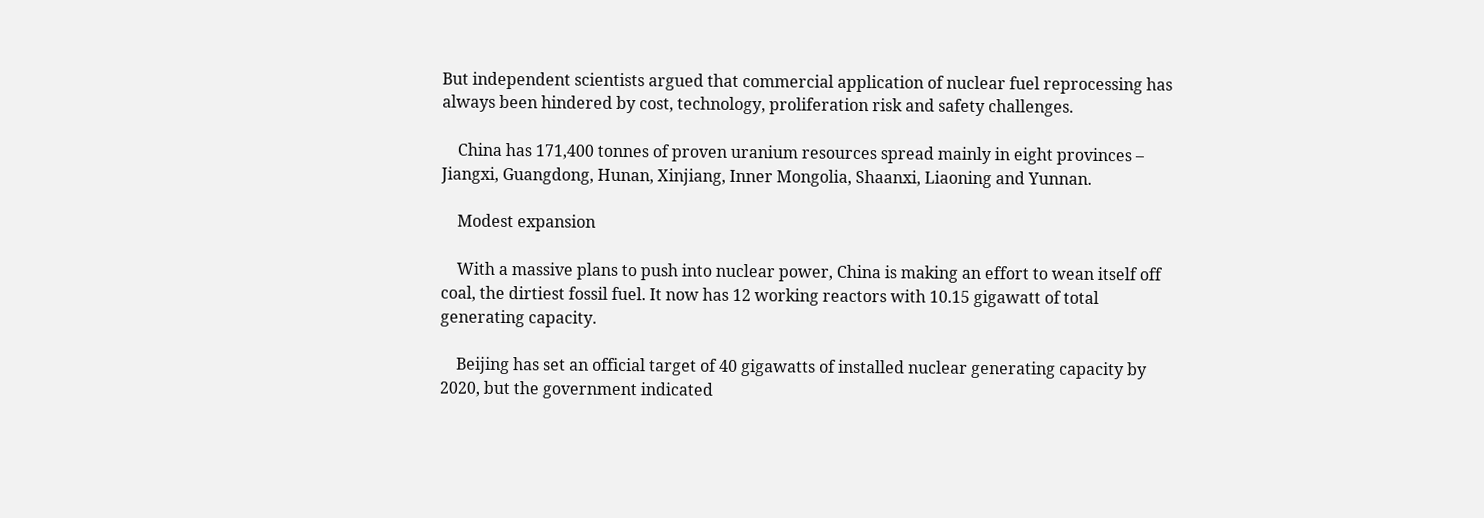But independent scientists argued that commercial application of nuclear fuel reprocessing has always been hindered by cost, technology, proliferation risk and safety challenges.

    China has 171,400 tonnes of proven uranium resources spread mainly in eight provinces – Jiangxi, Guangdong, Hunan, Xinjiang, Inner Mongolia, Shaanxi, Liaoning and Yunnan.

    Modest expansion

    With a massive plans to push into nuclear power, China is making an effort to wean itself off coal, the dirtiest fossil fuel. It now has 12 working reactors with 10.15 gigawatt of total generating capacity.

    Beijing has set an official target of 40 gigawatts of installed nuclear generating capacity by 2020, but the government indicated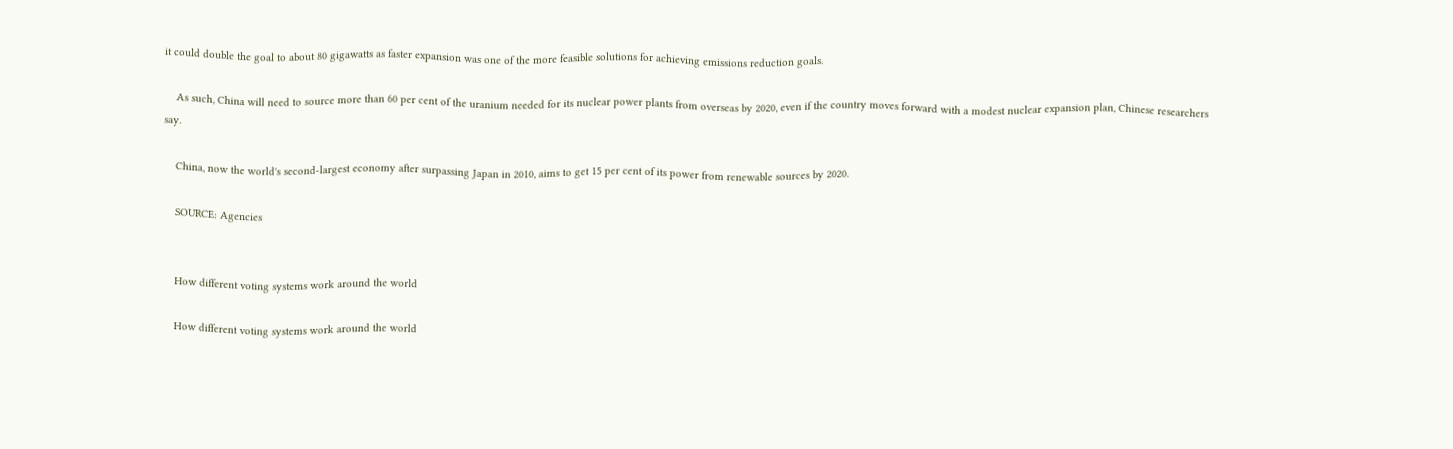it could double the goal to about 80 gigawatts as faster expansion was one of the more feasible solutions for achieving emissions reduction goals.

    As such, China will need to source more than 60 per cent of the uranium needed for its nuclear power plants from overseas by 2020, even if the country moves forward with a modest nuclear expansion plan, Chinese researchers say.

    China, now the world's second-largest economy after surpassing Japan in 2010, aims to get 15 per cent of its power from renewable sources by 2020.

    SOURCE: Agencies


    How different voting systems work around the world

    How different voting systems work around the world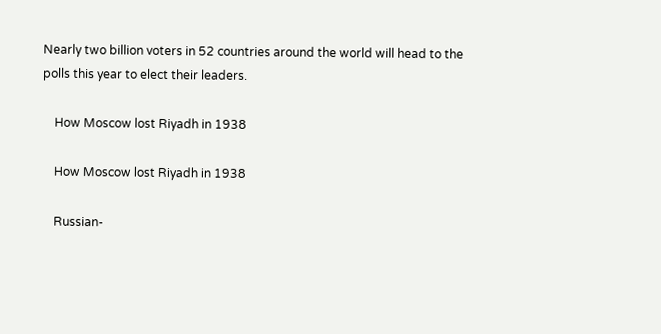Nearly two billion voters in 52 countries around the world will head to the polls this year to elect their leaders.

    How Moscow lost Riyadh in 1938

    How Moscow lost Riyadh in 1938

    Russian-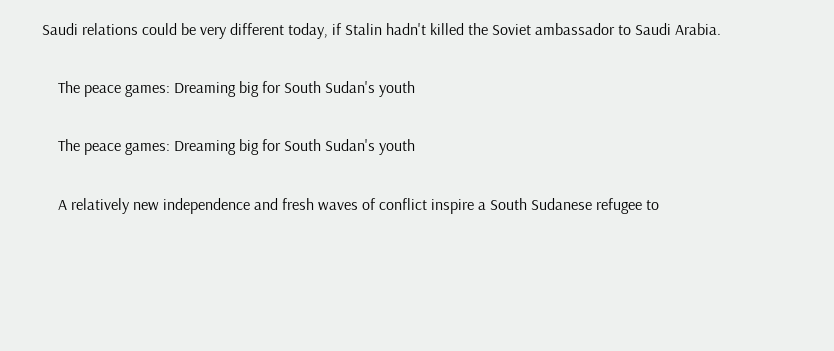Saudi relations could be very different today, if Stalin hadn't killed the Soviet ambassador to Saudi Arabia.

    The peace games: Dreaming big for South Sudan's youth

    The peace games: Dreaming big for South Sudan's youth

    A relatively new independence and fresh waves of conflict inspire a South Sudanese refugee to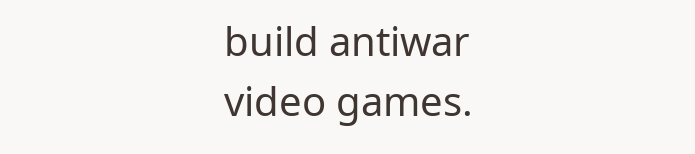build antiwar video games.